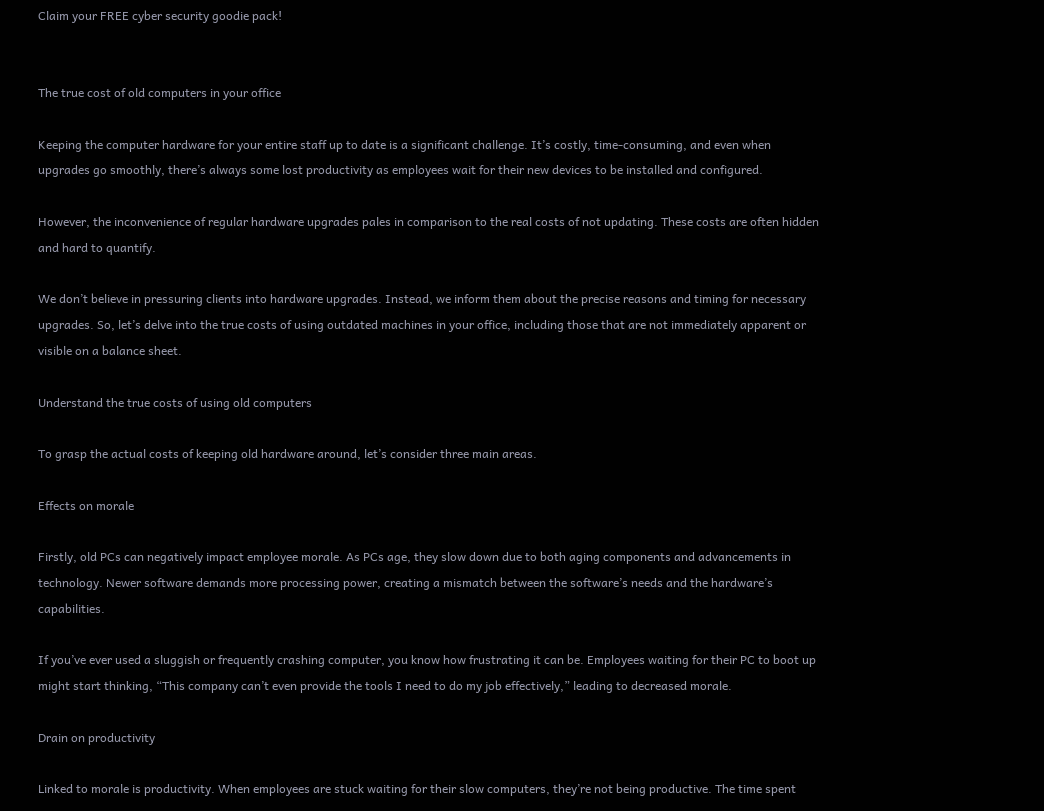Claim your FREE cyber security goodie pack!


The true cost of old computers in your office

Keeping the computer hardware for your entire staff up to date is a significant challenge. It’s costly, time-consuming, and even when upgrades go smoothly, there’s always some lost productivity as employees wait for their new devices to be installed and configured.

However, the inconvenience of regular hardware upgrades pales in comparison to the real costs of not updating. These costs are often hidden and hard to quantify.

We don’t believe in pressuring clients into hardware upgrades. Instead, we inform them about the precise reasons and timing for necessary upgrades. So, let’s delve into the true costs of using outdated machines in your office, including those that are not immediately apparent or visible on a balance sheet.

Understand the true costs of using old computers

To grasp the actual costs of keeping old hardware around, let’s consider three main areas.

Effects on morale

Firstly, old PCs can negatively impact employee morale. As PCs age, they slow down due to both aging components and advancements in technology. Newer software demands more processing power, creating a mismatch between the software’s needs and the hardware’s capabilities.

If you’ve ever used a sluggish or frequently crashing computer, you know how frustrating it can be. Employees waiting for their PC to boot up might start thinking, “This company can’t even provide the tools I need to do my job effectively,” leading to decreased morale.

Drain on productivity

Linked to morale is productivity. When employees are stuck waiting for their slow computers, they’re not being productive. The time spent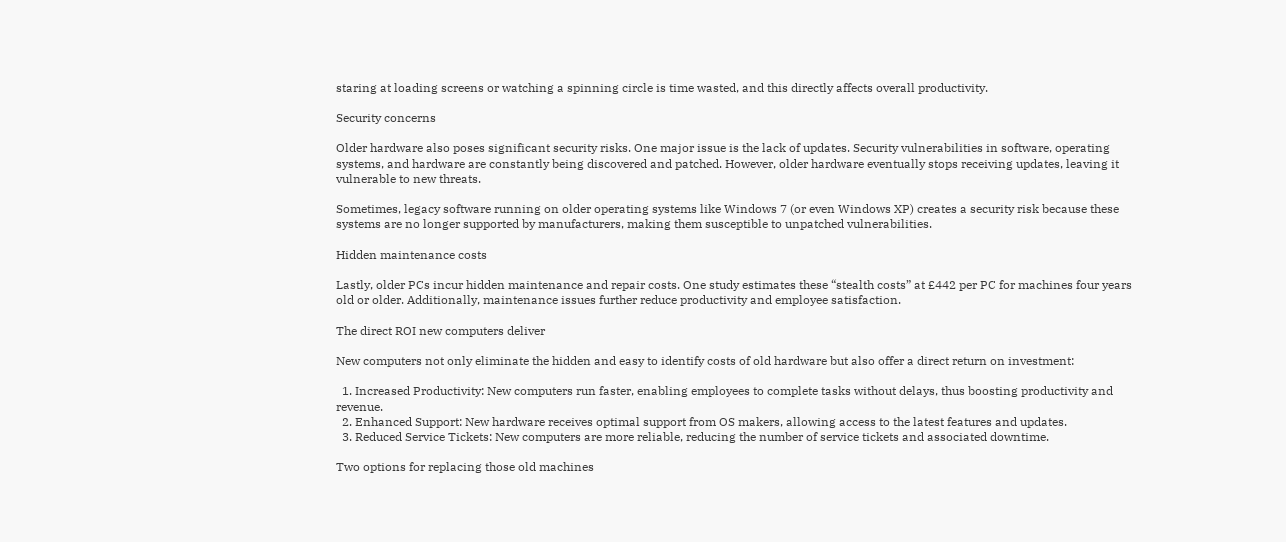staring at loading screens or watching a spinning circle is time wasted, and this directly affects overall productivity.

Security concerns

Older hardware also poses significant security risks. One major issue is the lack of updates. Security vulnerabilities in software, operating systems, and hardware are constantly being discovered and patched. However, older hardware eventually stops receiving updates, leaving it vulnerable to new threats.

Sometimes, legacy software running on older operating systems like Windows 7 (or even Windows XP) creates a security risk because these systems are no longer supported by manufacturers, making them susceptible to unpatched vulnerabilities.

Hidden maintenance costs

Lastly, older PCs incur hidden maintenance and repair costs. One study estimates these “stealth costs” at £442 per PC for machines four years old or older. Additionally, maintenance issues further reduce productivity and employee satisfaction.

The direct ROI new computers deliver

New computers not only eliminate the hidden and easy to identify costs of old hardware but also offer a direct return on investment:

  1. Increased Productivity: New computers run faster, enabling employees to complete tasks without delays, thus boosting productivity and revenue.
  2. Enhanced Support: New hardware receives optimal support from OS makers, allowing access to the latest features and updates.
  3. Reduced Service Tickets: New computers are more reliable, reducing the number of service tickets and associated downtime.

Two options for replacing those old machines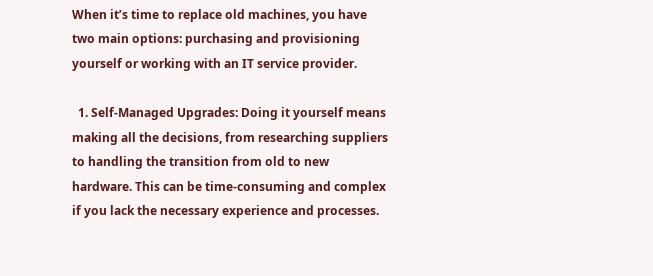When it’s time to replace old machines, you have two main options: purchasing and provisioning yourself or working with an IT service provider.

  1. Self-Managed Upgrades: Doing it yourself means making all the decisions, from researching suppliers to handling the transition from old to new hardware. This can be time-consuming and complex if you lack the necessary experience and processes.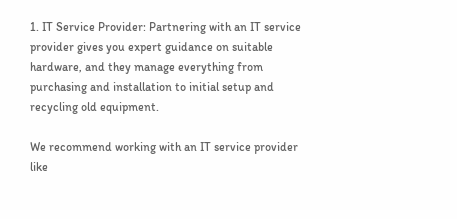1. IT Service Provider: Partnering with an IT service provider gives you expert guidance on suitable hardware, and they manage everything from purchasing and installation to initial setup and recycling old equipment.

We recommend working with an IT service provider like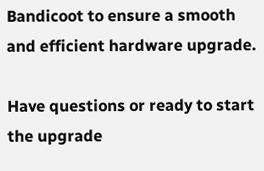Bandicoot to ensure a smooth and efficient hardware upgrade.

Have questions or ready to start the upgrade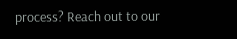process? Reach out to our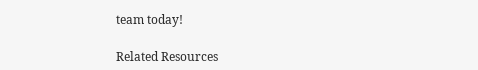team today!

Related Resources